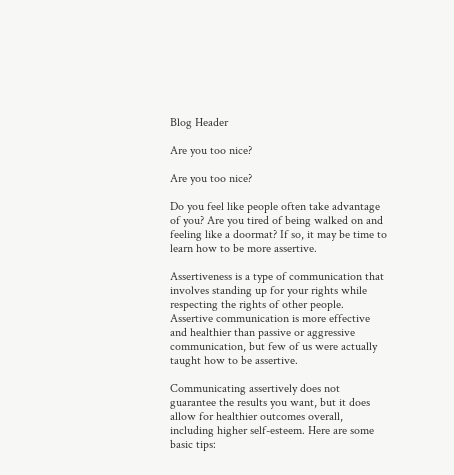Blog Header

Are you too nice?

Are you too nice?

Do you feel like people often take advantage of you? Are you tired of being walked on and feeling like a doormat? If so, it may be time to learn how to be more assertive.

Assertiveness is a type of communication that involves standing up for your rights while respecting the rights of other people. Assertive communication is more effective and healthier than passive or aggressive communication, but few of us were actually taught how to be assertive.

Communicating assertively does not guarantee the results you want, but it does allow for healthier outcomes overall, including higher self-esteem. Here are some basic tips: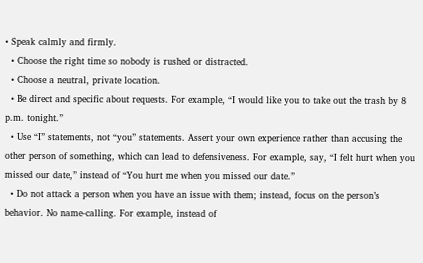• Speak calmly and firmly.
  • Choose the right time so nobody is rushed or distracted.
  • Choose a neutral, private location.
  • Be direct and specific about requests. For example, “I would like you to take out the trash by 8 p.m. tonight.”
  • Use “I” statements, not “you” statements. Assert your own experience rather than accusing the other person of something, which can lead to defensiveness. For example, say, “I felt hurt when you missed our date,” instead of “You hurt me when you missed our date.”
  • Do not attack a person when you have an issue with them; instead, focus on the person’s behavior. No name-calling. For example, instead of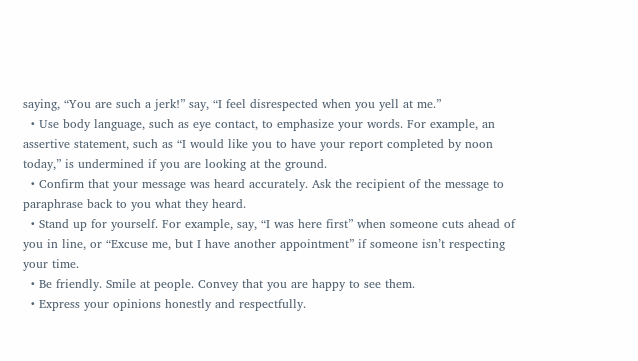saying, “You are such a jerk!” say, “I feel disrespected when you yell at me.”
  • Use body language, such as eye contact, to emphasize your words. For example, an assertive statement, such as “I would like you to have your report completed by noon today,” is undermined if you are looking at the ground.
  • Confirm that your message was heard accurately. Ask the recipient of the message to paraphrase back to you what they heard.
  • Stand up for yourself. For example, say, “I was here first” when someone cuts ahead of you in line, or “Excuse me, but I have another appointment” if someone isn’t respecting your time.
  • Be friendly. Smile at people. Convey that you are happy to see them.
  • Express your opinions honestly and respectfully.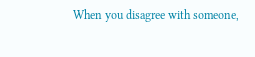When you disagree with someone,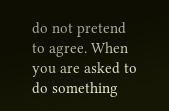do not pretend to agree. When you are asked to do something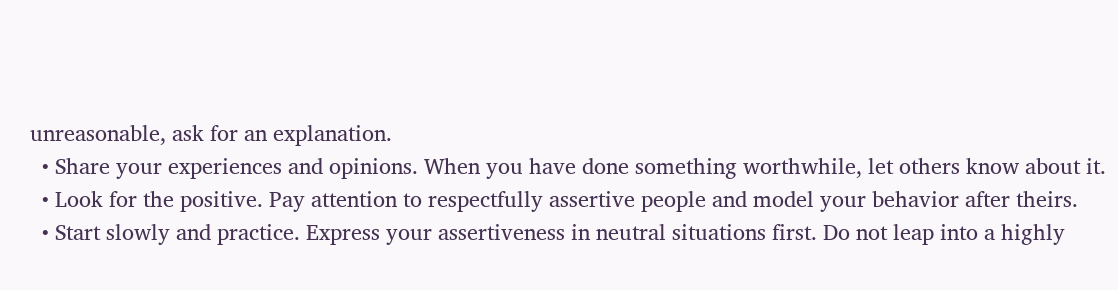unreasonable, ask for an explanation.
  • Share your experiences and opinions. When you have done something worthwhile, let others know about it.
  • Look for the positive. Pay attention to respectfully assertive people and model your behavior after theirs.
  • Start slowly and practice. Express your assertiveness in neutral situations first. Do not leap into a highly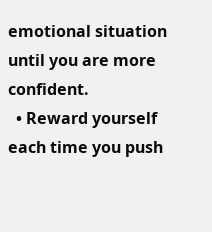emotional situation until you are more confident.
  • Reward yourself each time you push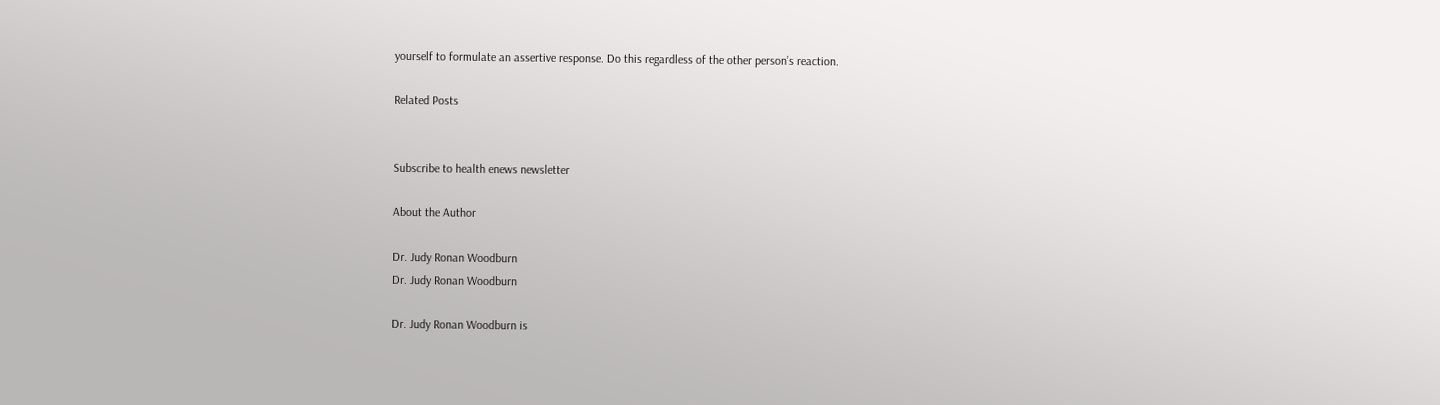yourself to formulate an assertive response. Do this regardless of the other person’s reaction.

Related Posts


Subscribe to health enews newsletter

About the Author

Dr. Judy Ronan Woodburn
Dr. Judy Ronan Woodburn

Dr. Judy Ronan Woodburn is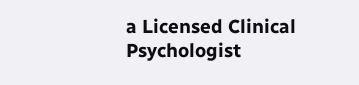a Licensed Clinical Psychologist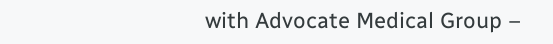with Advocate Medical Group –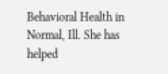Behavioral Health in Normal, Ill. She has helped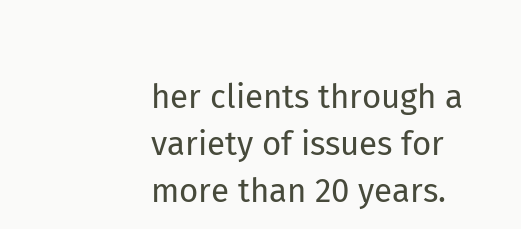her clients through a variety of issues for more than 20 years.